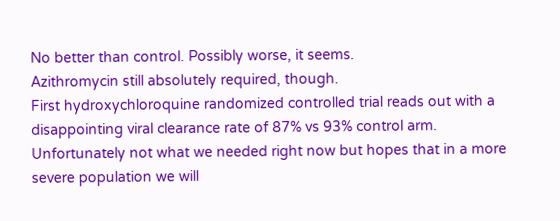No better than control. Possibly worse, it seems.
Azithromycin still absolutely required, though.
First hydroxychloroquine randomized controlled trial reads out with a disappointing viral clearance rate of 87% vs 93% control arm.
Unfortunately not what we needed right now but hopes that in a more severe population we will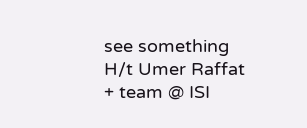see something
H/t Umer Raffat + team @ ISI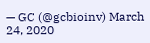— GC (@gcbioinv) March 24, 2020